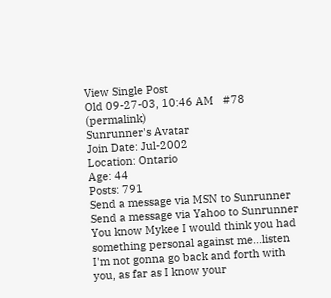View Single Post
Old 09-27-03, 10:46 AM   #78 (permalink)
Sunrunner's Avatar
Join Date: Jul-2002
Location: Ontario
Age: 44
Posts: 791
Send a message via MSN to Sunrunner Send a message via Yahoo to Sunrunner
You know Mykee I would think you had something personal against me...listen I'm not gonna go back and forth with you, as far as I know your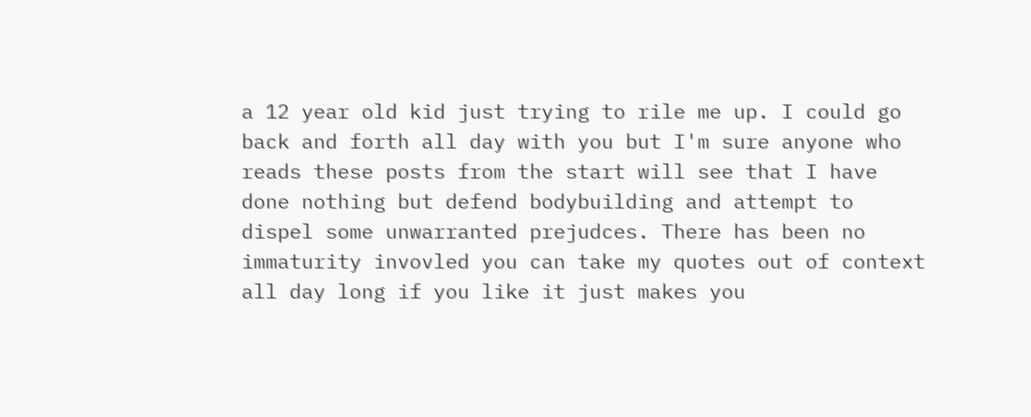a 12 year old kid just trying to rile me up. I could go back and forth all day with you but I'm sure anyone who reads these posts from the start will see that I have done nothing but defend bodybuilding and attempt to dispel some unwarranted prejudces. There has been no immaturity invovled you can take my quotes out of context all day long if you like it just makes you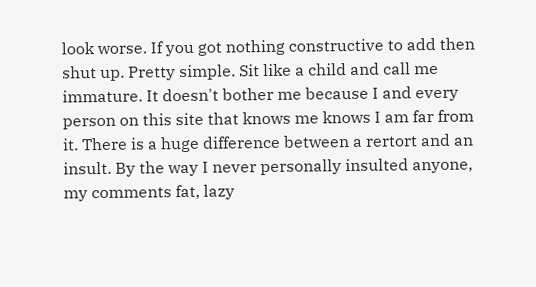look worse. If you got nothing constructive to add then shut up. Pretty simple. Sit like a child and call me immature. It doesn't bother me because I and every person on this site that knows me knows I am far from it. There is a huge difference between a rertort and an insult. By the way I never personally insulted anyone, my comments fat, lazy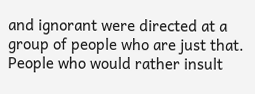and ignorant were directed at a group of people who are just that. People who would rather insult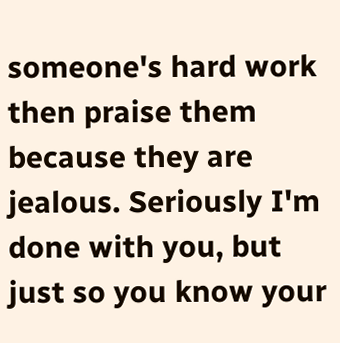someone's hard work then praise them because they are jealous. Seriously I'm done with you, but just so you know your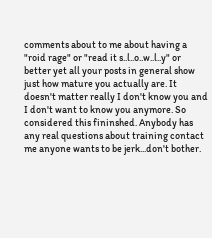comments about to me about having a "roid rage" or "read it s..l..o..w..l..y" or better yet all your posts in general show just how mature you actually are. It doesn't matter really I don't know you and I don't want to know you anymore. So considered this fininshed. Anybody has any real questions about training contact me anyone wants to be jerk...don't bother.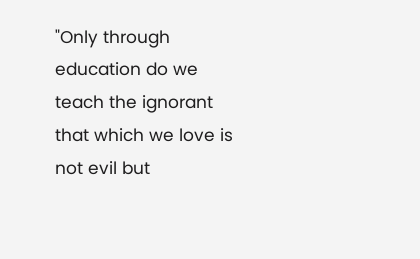"Only through education do we teach the ignorant that which we love is not evil but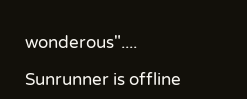wonderous"....

Sunrunner is offline